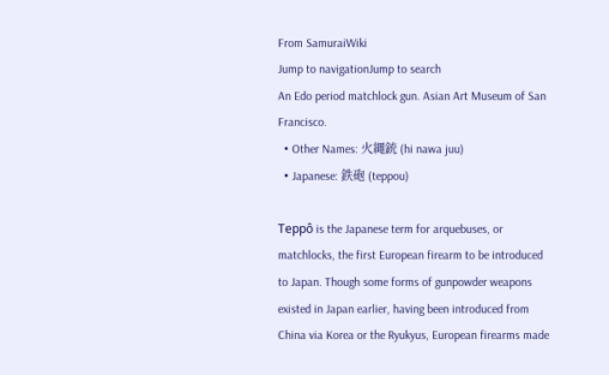From SamuraiWiki
Jump to navigationJump to search
An Edo period matchlock gun. Asian Art Museum of San Francisco.
  • Other Names: 火縄銃 (hi nawa juu)
  • Japanese: 鉄砲 (teppou)

Teppô is the Japanese term for arquebuses, or matchlocks, the first European firearm to be introduced to Japan. Though some forms of gunpowder weapons existed in Japan earlier, having been introduced from China via Korea or the Ryukyus, European firearms made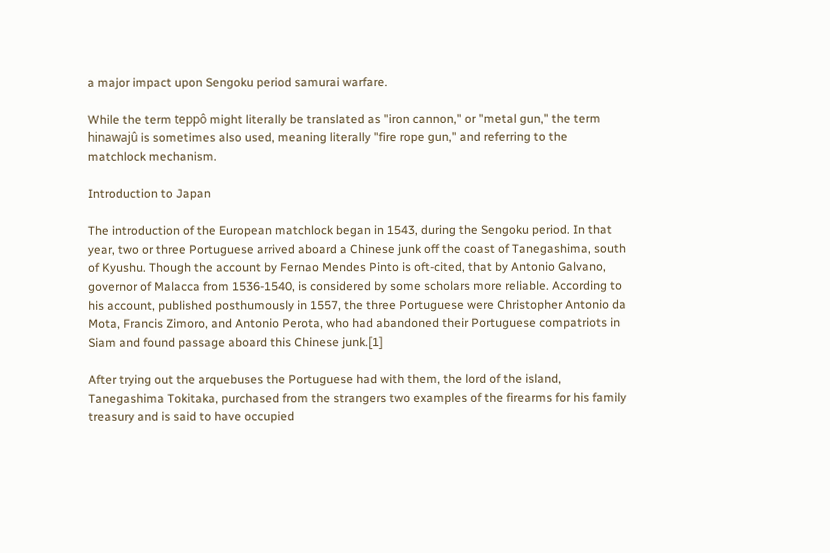a major impact upon Sengoku period samurai warfare.

While the term teppô might literally be translated as "iron cannon," or "metal gun," the term hinawajû is sometimes also used, meaning literally "fire rope gun," and referring to the matchlock mechanism.

Introduction to Japan

The introduction of the European matchlock began in 1543, during the Sengoku period. In that year, two or three Portuguese arrived aboard a Chinese junk off the coast of Tanegashima, south of Kyushu. Though the account by Fernao Mendes Pinto is oft-cited, that by Antonio Galvano, governor of Malacca from 1536-1540, is considered by some scholars more reliable. According to his account, published posthumously in 1557, the three Portuguese were Christopher Antonio da Mota, Francis Zimoro, and Antonio Perota, who had abandoned their Portuguese compatriots in Siam and found passage aboard this Chinese junk.[1]

After trying out the arquebuses the Portuguese had with them, the lord of the island, Tanegashima Tokitaka, purchased from the strangers two examples of the firearms for his family treasury and is said to have occupied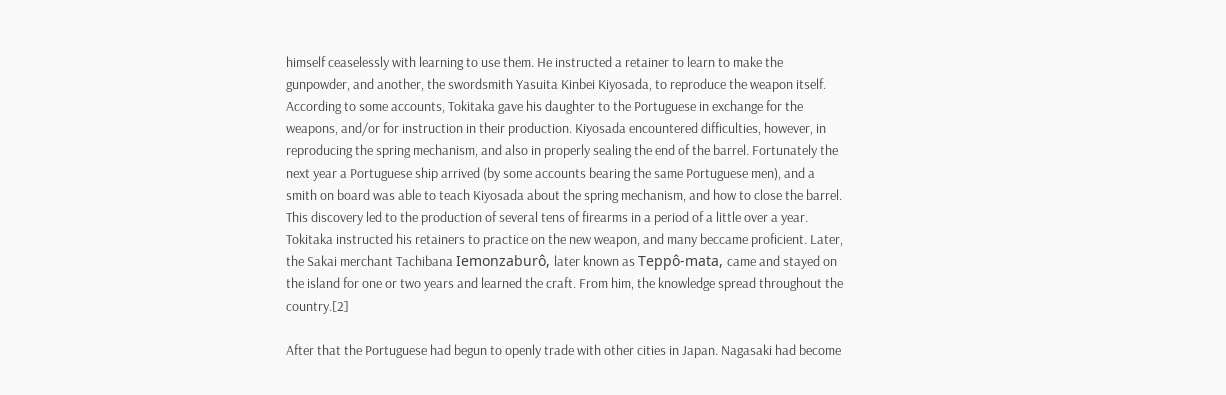himself ceaselessly with learning to use them. He instructed a retainer to learn to make the gunpowder, and another, the swordsmith Yasuita Kinbei Kiyosada, to reproduce the weapon itself. According to some accounts, Tokitaka gave his daughter to the Portuguese in exchange for the weapons, and/or for instruction in their production. Kiyosada encountered difficulties, however, in reproducing the spring mechanism, and also in properly sealing the end of the barrel. Fortunately the next year a Portuguese ship arrived (by some accounts bearing the same Portuguese men), and a smith on board was able to teach Kiyosada about the spring mechanism, and how to close the barrel. This discovery led to the production of several tens of firearms in a period of a little over a year. Tokitaka instructed his retainers to practice on the new weapon, and many beccame proficient. Later, the Sakai merchant Tachibana Iemonzaburô, later known as Teppô-mata, came and stayed on the island for one or two years and learned the craft. From him, the knowledge spread throughout the country.[2]

After that the Portuguese had begun to openly trade with other cities in Japan. Nagasaki had become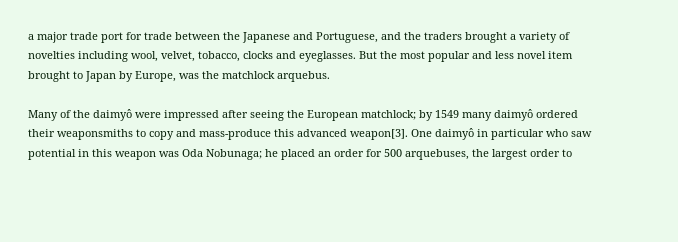a major trade port for trade between the Japanese and Portuguese, and the traders brought a variety of novelties including wool, velvet, tobacco, clocks and eyeglasses. But the most popular and less novel item brought to Japan by Europe, was the matchlock arquebus.

Many of the daimyô were impressed after seeing the European matchlock; by 1549 many daimyô ordered their weaponsmiths to copy and mass-produce this advanced weapon[3]. One daimyô in particular who saw potential in this weapon was Oda Nobunaga; he placed an order for 500 arquebuses, the largest order to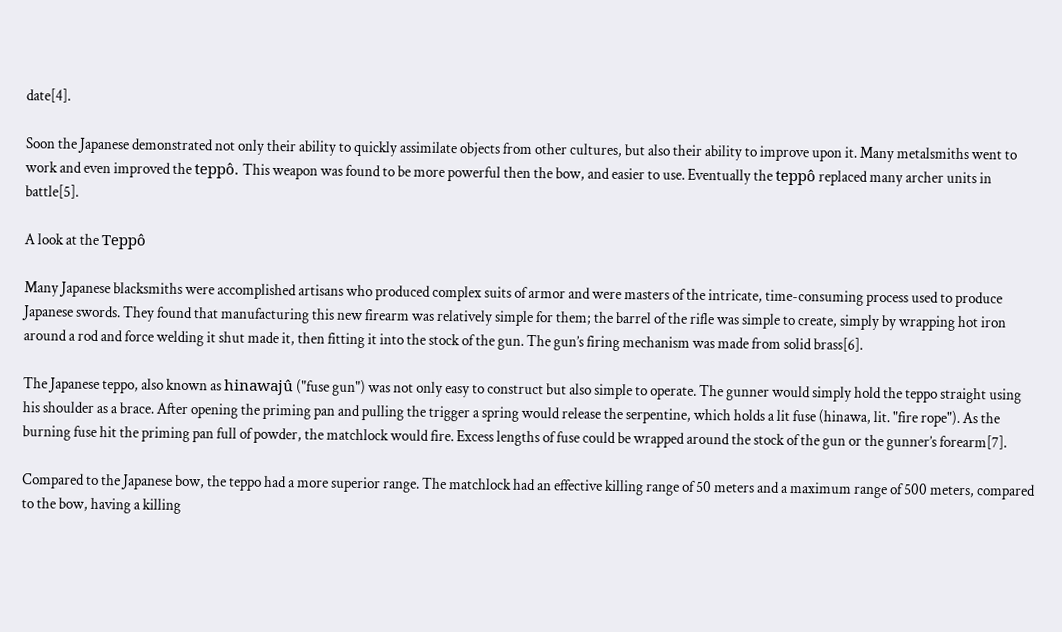date[4].

Soon the Japanese demonstrated not only their ability to quickly assimilate objects from other cultures, but also their ability to improve upon it. Many metalsmiths went to work and even improved the teppô. This weapon was found to be more powerful then the bow, and easier to use. Eventually the teppô replaced many archer units in battle[5].

A look at the Teppô

Many Japanese blacksmiths were accomplished artisans who produced complex suits of armor and were masters of the intricate, time-consuming process used to produce Japanese swords. They found that manufacturing this new firearm was relatively simple for them; the barrel of the rifle was simple to create, simply by wrapping hot iron around a rod and force welding it shut made it, then fitting it into the stock of the gun. The gun’s firing mechanism was made from solid brass[6].

The Japanese teppo, also known as hinawajû ("fuse gun") was not only easy to construct but also simple to operate. The gunner would simply hold the teppo straight using his shoulder as a brace. After opening the priming pan and pulling the trigger a spring would release the serpentine, which holds a lit fuse (hinawa, lit. "fire rope"). As the burning fuse hit the priming pan full of powder, the matchlock would fire. Excess lengths of fuse could be wrapped around the stock of the gun or the gunner’s forearm[7].

Compared to the Japanese bow, the teppo had a more superior range. The matchlock had an effective killing range of 50 meters and a maximum range of 500 meters, compared to the bow, having a killing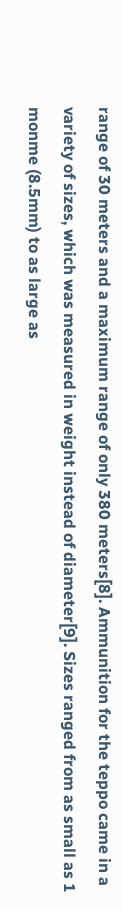range of 30 meters and a maximum range of only 380 meters[8]. Ammunition for the teppo came in a variety of sizes, which was measured in weight instead of diameter[9]. Sizes ranged from as small as 1 monme (8.5mm) to as large as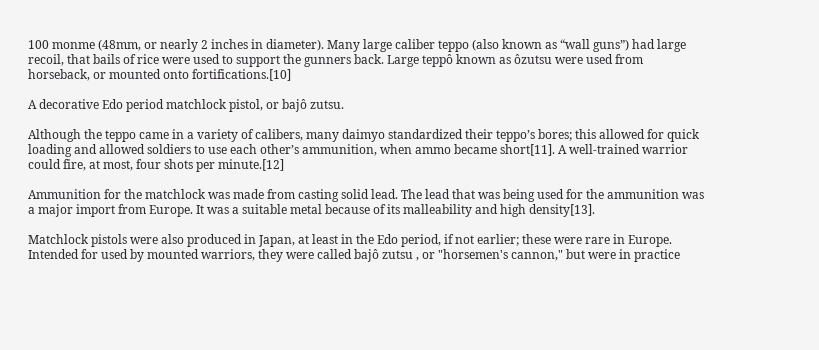100 monme (48mm, or nearly 2 inches in diameter). Many large caliber teppo (also known as “wall guns”) had large recoil, that bails of rice were used to support the gunners back. Large teppô known as ôzutsu were used from horseback, or mounted onto fortifications.[10]

A decorative Edo period matchlock pistol, or bajô zutsu.

Although the teppo came in a variety of calibers, many daimyo standardized their teppo’s bores; this allowed for quick loading and allowed soldiers to use each other’s ammunition, when ammo became short[11]. A well-trained warrior could fire, at most, four shots per minute.[12]

Ammunition for the matchlock was made from casting solid lead. The lead that was being used for the ammunition was a major import from Europe. It was a suitable metal because of its malleability and high density[13].

Matchlock pistols were also produced in Japan, at least in the Edo period, if not earlier; these were rare in Europe. Intended for used by mounted warriors, they were called bajô zutsu , or "horsemen's cannon," but were in practice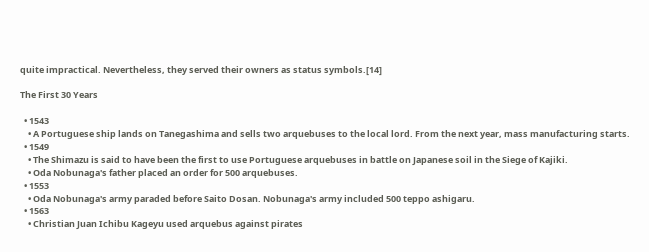quite impractical. Nevertheless, they served their owners as status symbols.[14]

The First 30 Years

  • 1543
    • A Portuguese ship lands on Tanegashima and sells two arquebuses to the local lord. From the next year, mass manufacturing starts.
  • 1549
    • The Shimazu is said to have been the first to use Portuguese arquebuses in battle on Japanese soil in the Siege of Kajiki.
    • Oda Nobunaga's father placed an order for 500 arquebuses.
  • 1553
    • Oda Nobunaga's army paraded before Saito Dosan. Nobunaga's army included 500 teppo ashigaru.
  • 1563
    • Christian Juan Ichibu Kageyu used arquebus against pirates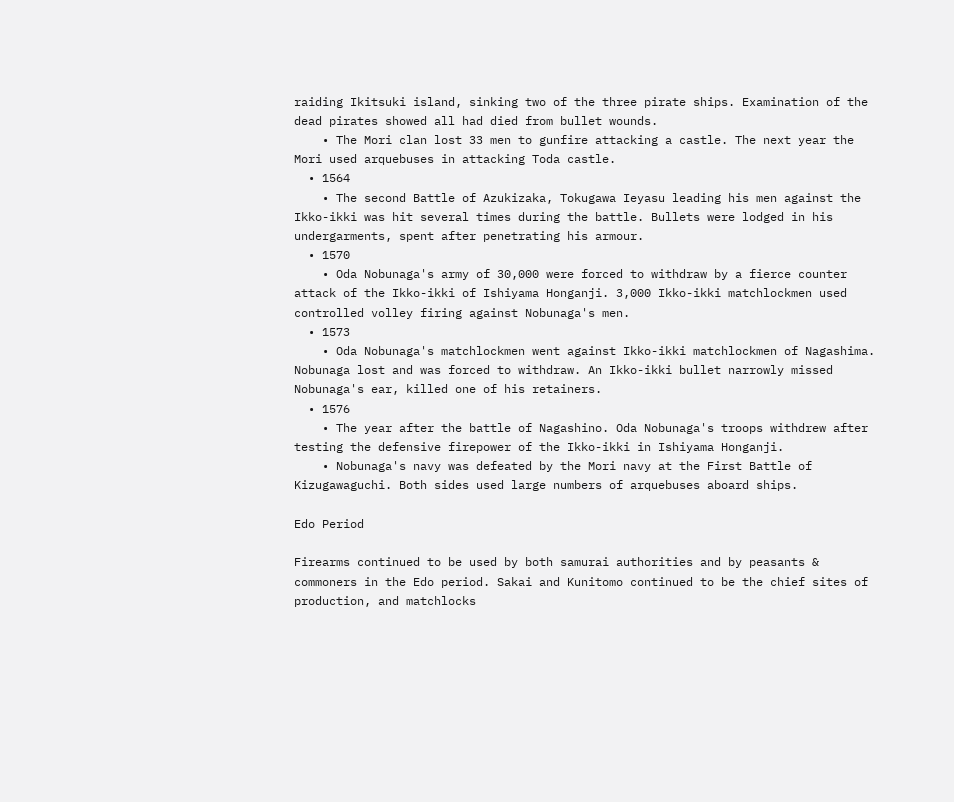raiding Ikitsuki island, sinking two of the three pirate ships. Examination of the dead pirates showed all had died from bullet wounds.
    • The Mori clan lost 33 men to gunfire attacking a castle. The next year the Mori used arquebuses in attacking Toda castle.
  • 1564
    • The second Battle of Azukizaka, Tokugawa Ieyasu leading his men against the Ikko-ikki was hit several times during the battle. Bullets were lodged in his undergarments, spent after penetrating his armour.
  • 1570
    • Oda Nobunaga's army of 30,000 were forced to withdraw by a fierce counter attack of the Ikko-ikki of Ishiyama Honganji. 3,000 Ikko-ikki matchlockmen used controlled volley firing against Nobunaga's men.
  • 1573
    • Oda Nobunaga's matchlockmen went against Ikko-ikki matchlockmen of Nagashima. Nobunaga lost and was forced to withdraw. An Ikko-ikki bullet narrowly missed Nobunaga's ear, killed one of his retainers.
  • 1576
    • The year after the battle of Nagashino. Oda Nobunaga's troops withdrew after testing the defensive firepower of the Ikko-ikki in Ishiyama Honganji.
    • Nobunaga's navy was defeated by the Mori navy at the First Battle of Kizugawaguchi. Both sides used large numbers of arquebuses aboard ships.

Edo Period

Firearms continued to be used by both samurai authorities and by peasants & commoners in the Edo period. Sakai and Kunitomo continued to be the chief sites of production, and matchlocks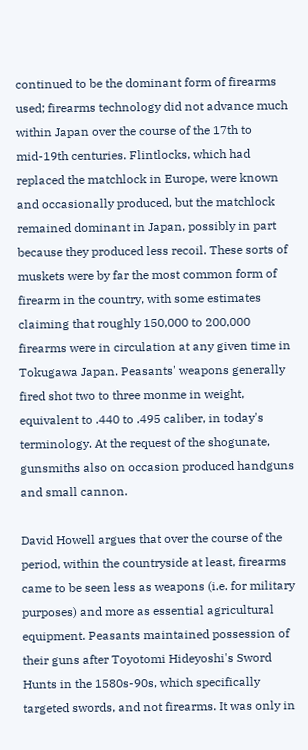continued to be the dominant form of firearms used; firearms technology did not advance much within Japan over the course of the 17th to mid-19th centuries. Flintlocks, which had replaced the matchlock in Europe, were known and occasionally produced, but the matchlock remained dominant in Japan, possibly in part because they produced less recoil. These sorts of muskets were by far the most common form of firearm in the country, with some estimates claiming that roughly 150,000 to 200,000 firearms were in circulation at any given time in Tokugawa Japan. Peasants' weapons generally fired shot two to three monme in weight, equivalent to .440 to .495 caliber, in today's terminology. At the request of the shogunate, gunsmiths also on occasion produced handguns and small cannon.

David Howell argues that over the course of the period, within the countryside at least, firearms came to be seen less as weapons (i.e. for military purposes) and more as essential agricultural equipment. Peasants maintained possession of their guns after Toyotomi Hideyoshi's Sword Hunts in the 1580s-90s, which specifically targeted swords, and not firearms. It was only in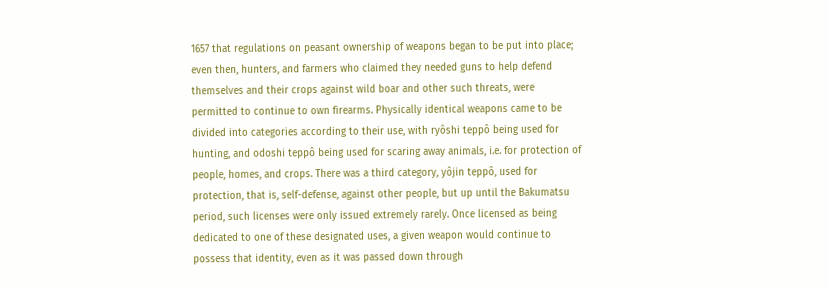1657 that regulations on peasant ownership of weapons began to be put into place; even then, hunters, and farmers who claimed they needed guns to help defend themselves and their crops against wild boar and other such threats, were permitted to continue to own firearms. Physically identical weapons came to be divided into categories according to their use, with ryôshi teppô being used for hunting, and odoshi teppô being used for scaring away animals, i.e. for protection of people, homes, and crops. There was a third category, yôjin teppô, used for protection, that is, self-defense, against other people, but up until the Bakumatsu period, such licenses were only issued extremely rarely. Once licensed as being dedicated to one of these designated uses, a given weapon would continue to possess that identity, even as it was passed down through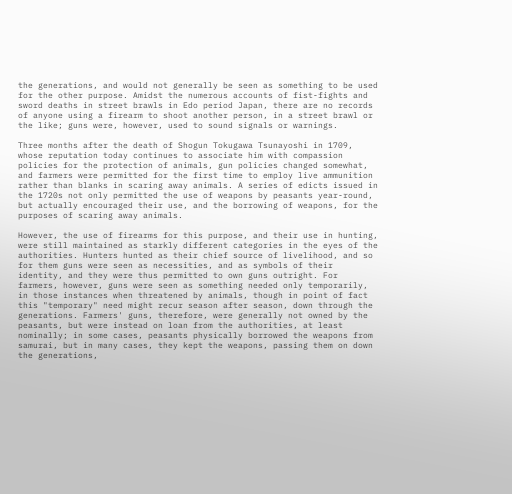the generations, and would not generally be seen as something to be used for the other purpose. Amidst the numerous accounts of fist-fights and sword deaths in street brawls in Edo period Japan, there are no records of anyone using a firearm to shoot another person, in a street brawl or the like; guns were, however, used to sound signals or warnings.

Three months after the death of Shogun Tokugawa Tsunayoshi in 1709, whose reputation today continues to associate him with compassion policies for the protection of animals, gun policies changed somewhat, and farmers were permitted for the first time to employ live ammunition rather than blanks in scaring away animals. A series of edicts issued in the 1720s not only permitted the use of weapons by peasants year-round, but actually encouraged their use, and the borrowing of weapons, for the purposes of scaring away animals.

However, the use of firearms for this purpose, and their use in hunting, were still maintained as starkly different categories in the eyes of the authorities. Hunters hunted as their chief source of livelihood, and so for them guns were seen as necessities, and as symbols of their identity, and they were thus permitted to own guns outright. For farmers, however, guns were seen as something needed only temporarily, in those instances when threatened by animals, though in point of fact this "temporary" need might recur season after season, down through the generations. Farmers' guns, therefore, were generally not owned by the peasants, but were instead on loan from the authorities, at least nominally; in some cases, peasants physically borrowed the weapons from samurai, but in many cases, they kept the weapons, passing them on down the generations,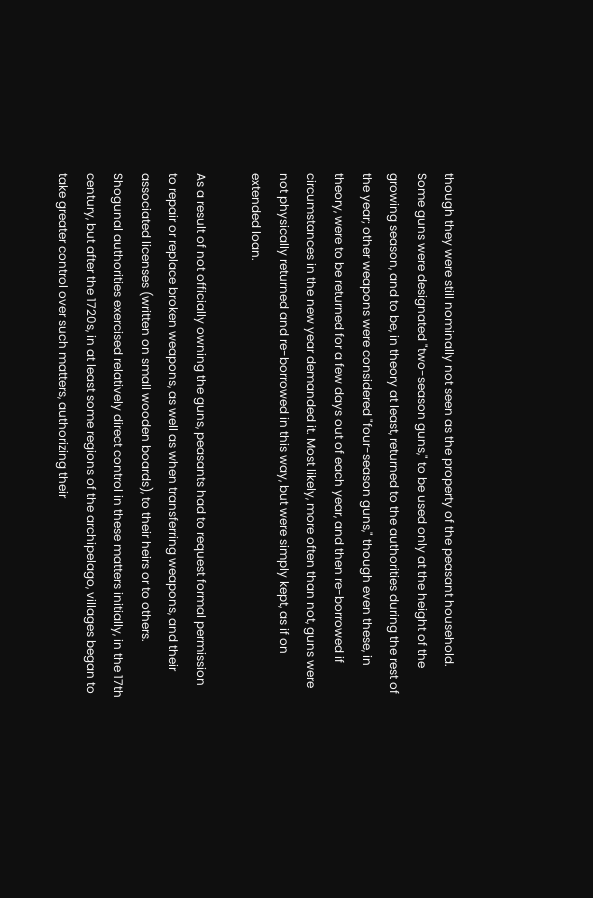though they were still nominally not seen as the property of the peasant household. Some guns were designated "two-season guns," to be used only at the height of the growing season, and to be, in theory at least, returned to the authorities during the rest of the year; other weapons were considered "four-season guns," though even these, in theory, were to be returned for a few days out of each year, and then re-borrowed if circumstances in the new year demanded it. Most likely, more often than not, guns were not physically returned and re-borrowed in this way, but were simply kept, as if on extended loan.

As a result of not officially owning the guns, peasants had to request formal permission to repair or replace broken weapons, as well as when transferring weapons, and their associated licenses (written on small wooden boards), to their heirs or to others. Shogunal authorities exercised relatively direct control in these matters initially, in the 17th century, but after the 1720s, in at least some regions of the archipelago, villages began to take greater control over such matters, authorizing their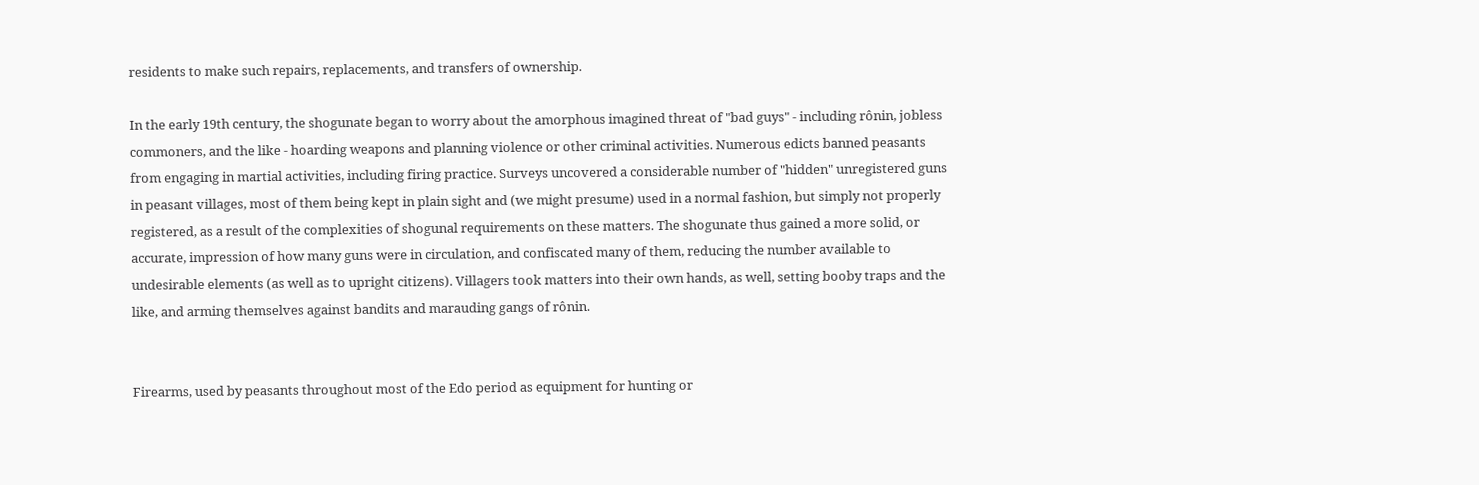residents to make such repairs, replacements, and transfers of ownership.

In the early 19th century, the shogunate began to worry about the amorphous imagined threat of "bad guys" - including rônin, jobless commoners, and the like - hoarding weapons and planning violence or other criminal activities. Numerous edicts banned peasants from engaging in martial activities, including firing practice. Surveys uncovered a considerable number of "hidden" unregistered guns in peasant villages, most of them being kept in plain sight and (we might presume) used in a normal fashion, but simply not properly registered, as a result of the complexities of shogunal requirements on these matters. The shogunate thus gained a more solid, or accurate, impression of how many guns were in circulation, and confiscated many of them, reducing the number available to undesirable elements (as well as to upright citizens). Villagers took matters into their own hands, as well, setting booby traps and the like, and arming themselves against bandits and marauding gangs of rônin.


Firearms, used by peasants throughout most of the Edo period as equipment for hunting or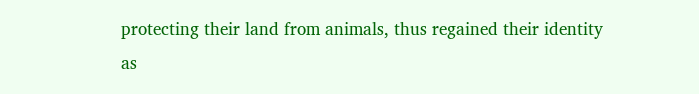protecting their land from animals, thus regained their identity as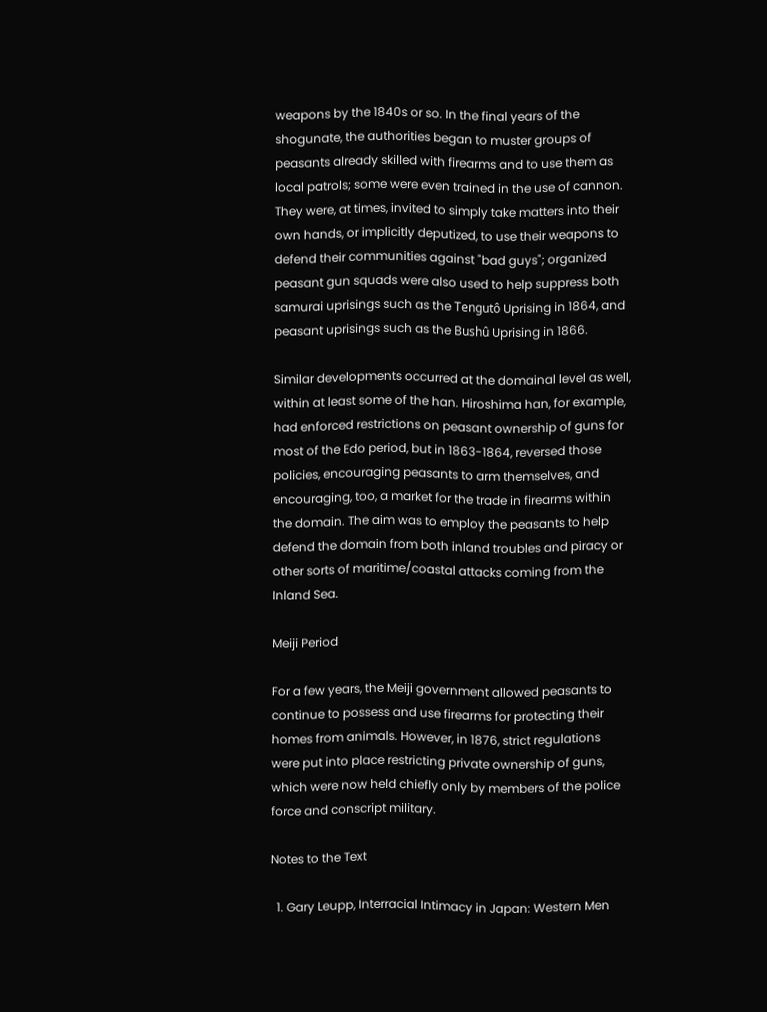weapons by the 1840s or so. In the final years of the shogunate, the authorities began to muster groups of peasants already skilled with firearms and to use them as local patrols; some were even trained in the use of cannon. They were, at times, invited to simply take matters into their own hands, or implicitly deputized, to use their weapons to defend their communities against "bad guys"; organized peasant gun squads were also used to help suppress both samurai uprisings such as the Tengutô Uprising in 1864, and peasant uprisings such as the Bushû Uprising in 1866.

Similar developments occurred at the domainal level as well, within at least some of the han. Hiroshima han, for example, had enforced restrictions on peasant ownership of guns for most of the Edo period, but in 1863-1864, reversed those policies, encouraging peasants to arm themselves, and encouraging, too, a market for the trade in firearms within the domain. The aim was to employ the peasants to help defend the domain from both inland troubles and piracy or other sorts of maritime/coastal attacks coming from the Inland Sea.

Meiji Period

For a few years, the Meiji government allowed peasants to continue to possess and use firearms for protecting their homes from animals. However, in 1876, strict regulations were put into place restricting private ownership of guns, which were now held chiefly only by members of the police force and conscript military.

Notes to the Text

  1. Gary Leupp, Interracial Intimacy in Japan: Western Men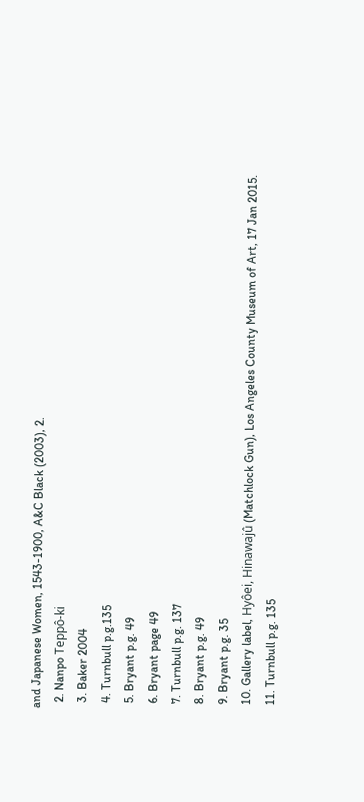and Japanese Women, 1543-1900, A&C Black (2003), 2.
  2. Nanpo Teppô-ki
  3. Baker 2004
  4. Turnbull p.g.135
  5. Bryant p.g. 49
  6. Bryant page 49
  7. Turnbull p.g. 137
  8. Bryant p.g. 49
  9. Bryant p.g. 35
  10. Gallery label, Hyôei, Hinawajû (Matchlock Gun), Los Angeles County Museum of Art, 17 Jan 2015.
  11. Turnbull p.g. 135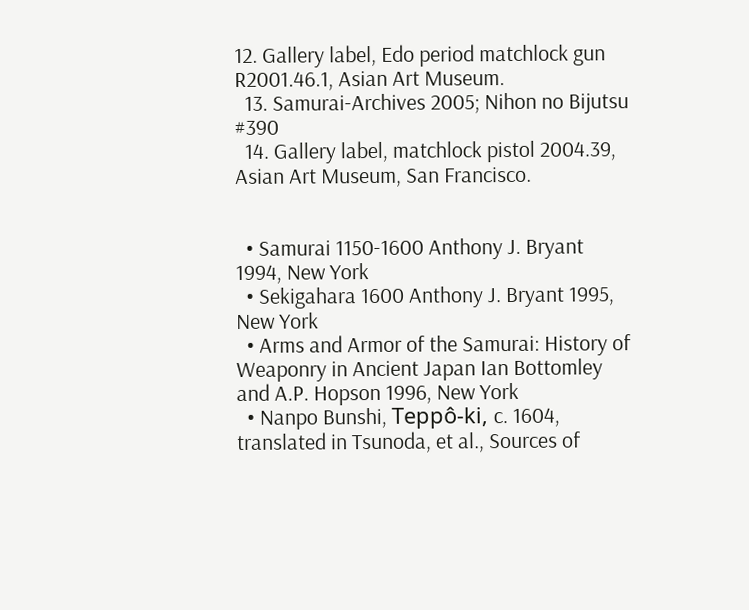12. Gallery label, Edo period matchlock gun R2001.46.1, Asian Art Museum.
  13. Samurai-Archives 2005; Nihon no Bijutsu #390
  14. Gallery label, matchlock pistol 2004.39, Asian Art Museum, San Francisco.


  • Samurai 1150-1600 Anthony J. Bryant 1994, New York
  • Sekigahara 1600 Anthony J. Bryant 1995, New York
  • Arms and Armor of the Samurai: History of Weaponry in Ancient Japan Ian Bottomley and A.P. Hopson 1996, New York
  • Nanpo Bunshi, Teppô-ki, c. 1604, translated in Tsunoda, et al., Sources of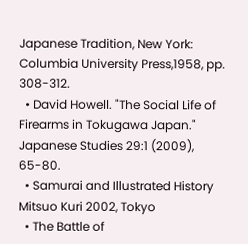Japanese Tradition, New York: Columbia University Press,1958, pp. 308-312.
  • David Howell. "The Social Life of Firearms in Tokugawa Japan." Japanese Studies 29:1 (2009), 65-80.
  • Samurai and Illustrated History Mitsuo Kuri 2002, Tokyo
  • The Battle of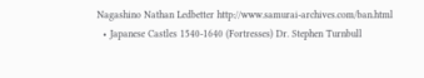Nagashino Nathan Ledbetter http://www.samurai-archives.com/ban.html
  • Japanese Castles 1540-1640 (Fortresses) Dr. Stephen Turnbull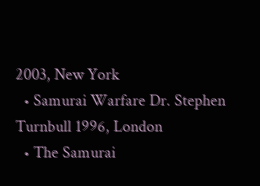2003, New York
  • Samurai Warfare Dr. Stephen Turnbull 1996, London
  • The Samurai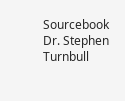Sourcebook Dr. Stephen Turnbull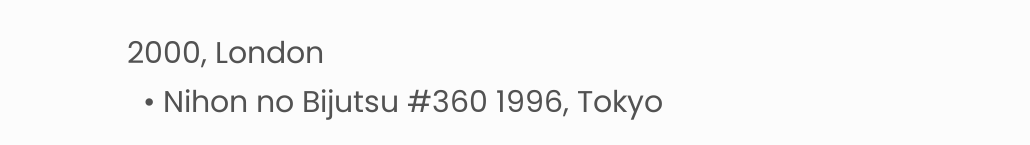2000, London
  • Nihon no Bijutsu #360 1996, Tokyo